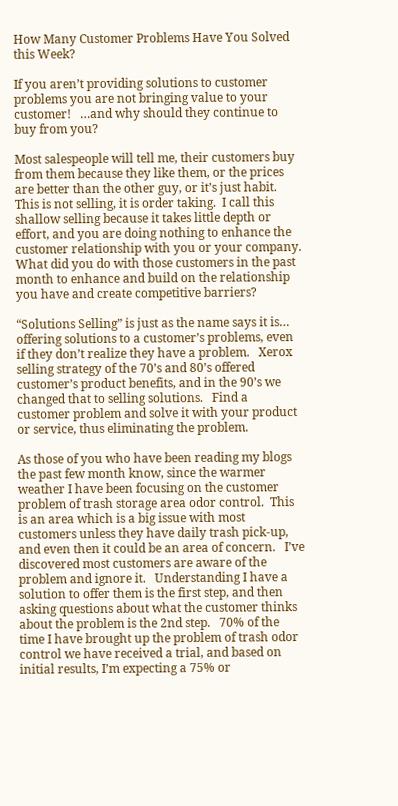How Many Customer Problems Have You Solved this Week?

If you aren’t providing solutions to customer problems you are not bringing value to your customer!   …and why should they continue to buy from you?

Most salespeople will tell me, their customers buy from them because they like them, or the prices are better than the other guy, or it’s just habit.   This is not selling, it is order taking.  I call this shallow selling because it takes little depth or effort, and you are doing nothing to enhance the customer relationship with you or your company.    What did you do with those customers in the past month to enhance and build on the relationship you have and create competitive barriers?

“Solutions Selling” is just as the name says it is…  offering solutions to a customer’s problems, even if they don’t realize they have a problem.   Xerox selling strategy of the 70’s and 80’s offered customer’s product benefits, and in the 90’s we changed that to selling solutions.   Find a customer problem and solve it with your product or service, thus eliminating the problem.

As those of you who have been reading my blogs the past few month know, since the warmer weather I have been focusing on the customer problem of trash storage area odor control.  This is an area which is a big issue with most customers unless they have daily trash pick-up, and even then it could be an area of concern.   I’ve discovered most customers are aware of the problem and ignore it.   Understanding I have a solution to offer them is the first step, and then asking questions about what the customer thinks about the problem is the 2nd step.   70% of the time I have brought up the problem of trash odor control we have received a trial, and based on initial results, I’m expecting a 75% or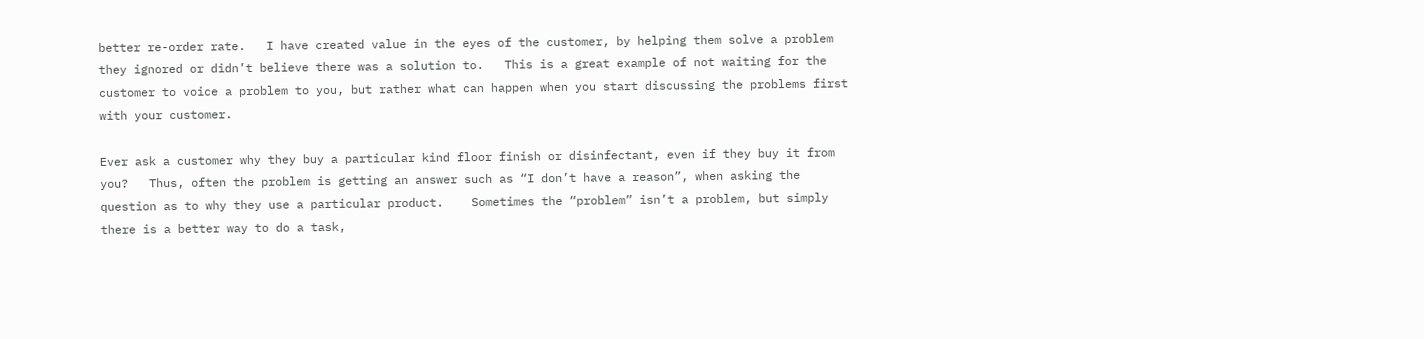better re-order rate.   I have created value in the eyes of the customer, by helping them solve a problem they ignored or didn’t believe there was a solution to.   This is a great example of not waiting for the customer to voice a problem to you, but rather what can happen when you start discussing the problems first with your customer.

Ever ask a customer why they buy a particular kind floor finish or disinfectant, even if they buy it from you?   Thus, often the problem is getting an answer such as “I don’t have a reason”, when asking the question as to why they use a particular product.    Sometimes the “problem” isn’t a problem, but simply there is a better way to do a task,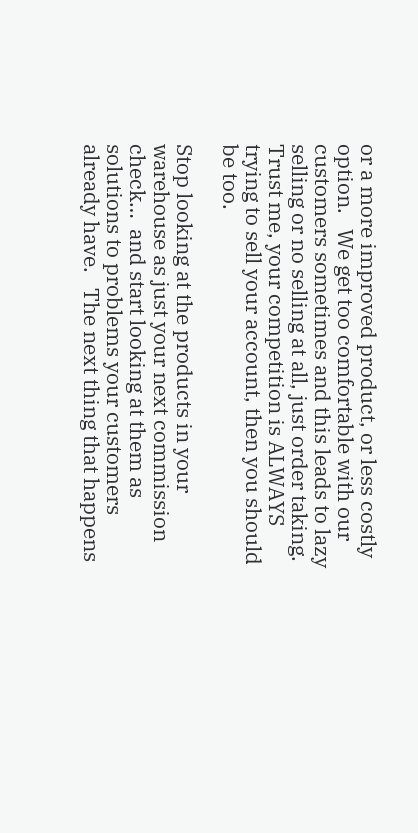or a more improved product, or less costly option.   We get too comfortable with our customers sometimes and this leads to lazy selling or no selling at all, just order taking.   Trust me, your competition is ALWAYS trying to sell your account, then you should be too.

Stop looking at the products in your warehouse as just your next commission check…  and start looking at them as solutions to problems your customers already have.   The next thing that happens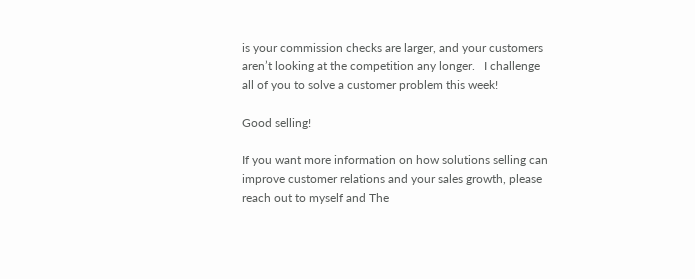is your commission checks are larger, and your customers aren’t looking at the competition any longer.   I challenge all of you to solve a customer problem this week!

Good selling!

If you want more information on how solutions selling can improve customer relations and your sales growth, please reach out to myself and The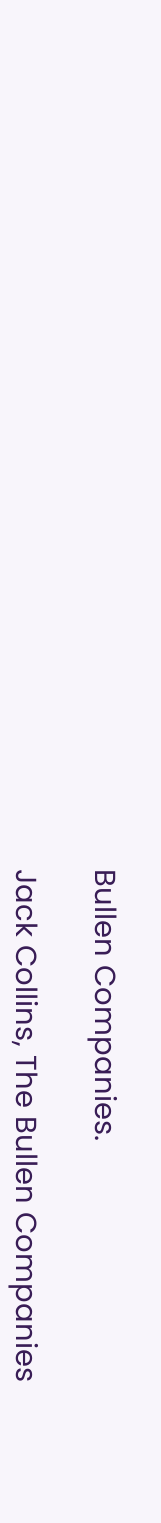Bullen Companies.

Jack Collins, The Bullen Companies